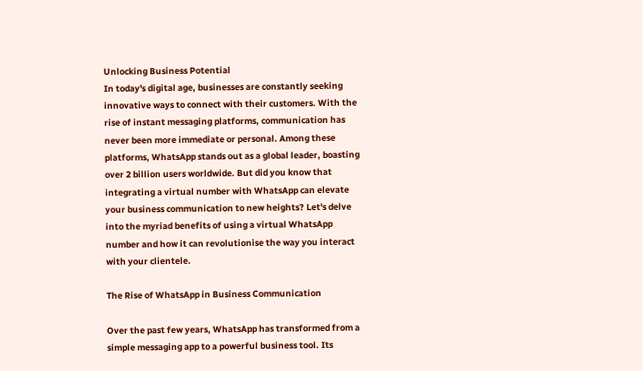Unlocking Business Potential
In today's digital age, businesses are constantly seeking innovative ways to connect with their customers. With the rise of instant messaging platforms, communication has never been more immediate or personal. Among these platforms, WhatsApp stands out as a global leader, boasting over 2 billion users worldwide. But did you know that integrating a virtual number with WhatsApp can elevate your business communication to new heights? Let's delve into the myriad benefits of using a virtual WhatsApp number and how it can revolutionise the way you interact with your clientele.

The Rise of WhatsApp in Business Communication

Over the past few years, WhatsApp has transformed from a simple messaging app to a powerful business tool. Its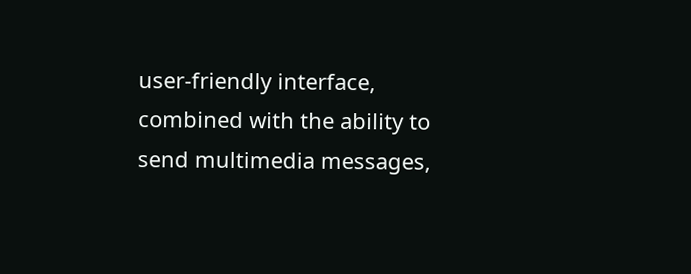user-friendly interface, combined with the ability to send multimedia messages,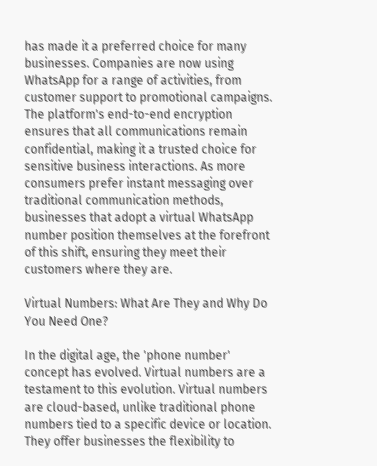has made it a preferred choice for many businesses. Companies are now using WhatsApp for a range of activities, from customer support to promotional campaigns. The platform's end-to-end encryption ensures that all communications remain confidential, making it a trusted choice for sensitive business interactions. As more consumers prefer instant messaging over traditional communication methods, businesses that adopt a virtual WhatsApp number position themselves at the forefront of this shift, ensuring they meet their customers where they are.

Virtual Numbers: What Are They and Why Do You Need One?

In the digital age, the 'phone number' concept has evolved. Virtual numbers are a testament to this evolution. Virtual numbers are cloud-based, unlike traditional phone numbers tied to a specific device or location. They offer businesses the flexibility to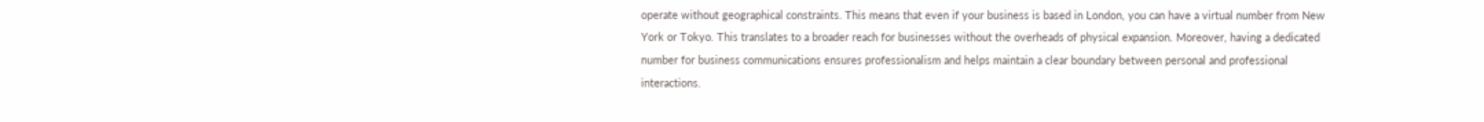operate without geographical constraints. This means that even if your business is based in London, you can have a virtual number from New York or Tokyo. This translates to a broader reach for businesses without the overheads of physical expansion. Moreover, having a dedicated number for business communications ensures professionalism and helps maintain a clear boundary between personal and professional interactions.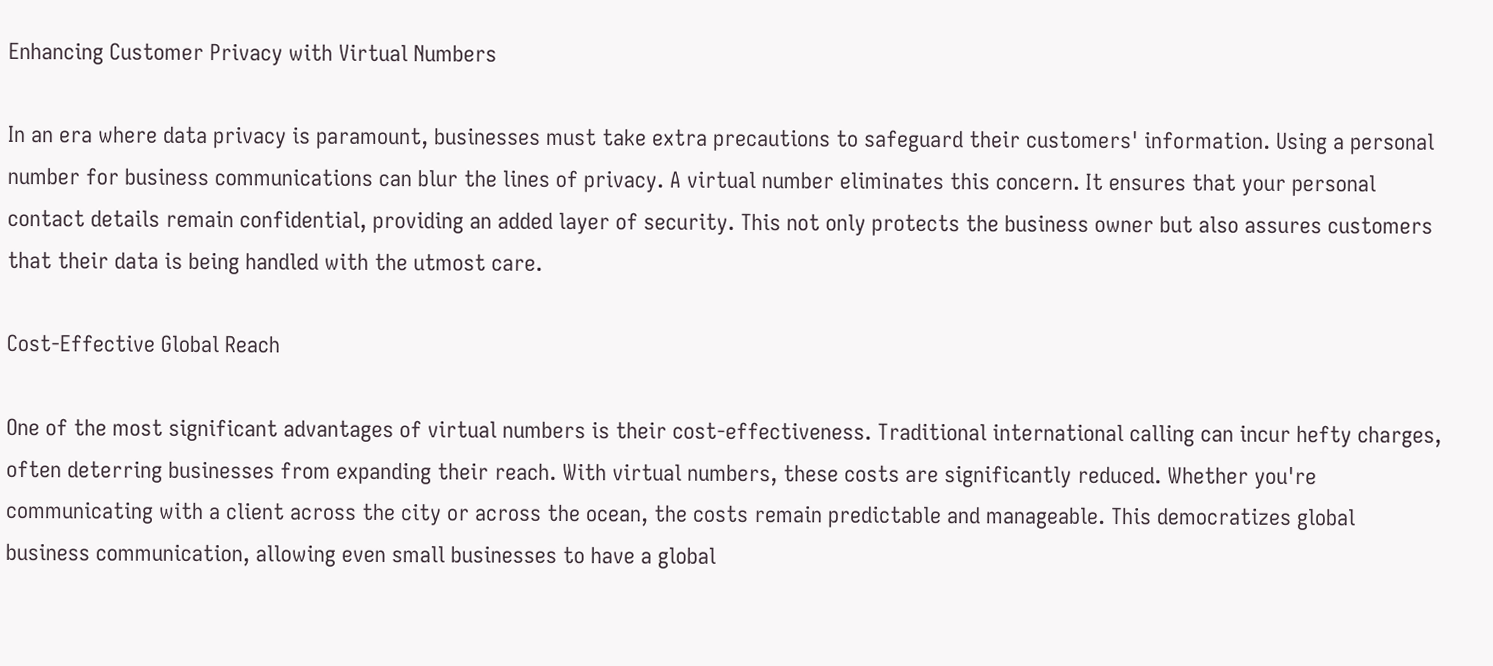Enhancing Customer Privacy with Virtual Numbers

In an era where data privacy is paramount, businesses must take extra precautions to safeguard their customers' information. Using a personal number for business communications can blur the lines of privacy. A virtual number eliminates this concern. It ensures that your personal contact details remain confidential, providing an added layer of security. This not only protects the business owner but also assures customers that their data is being handled with the utmost care.

Cost-Effective Global Reach

One of the most significant advantages of virtual numbers is their cost-effectiveness. Traditional international calling can incur hefty charges, often deterring businesses from expanding their reach. With virtual numbers, these costs are significantly reduced. Whether you're communicating with a client across the city or across the ocean, the costs remain predictable and manageable. This democratizes global business communication, allowing even small businesses to have a global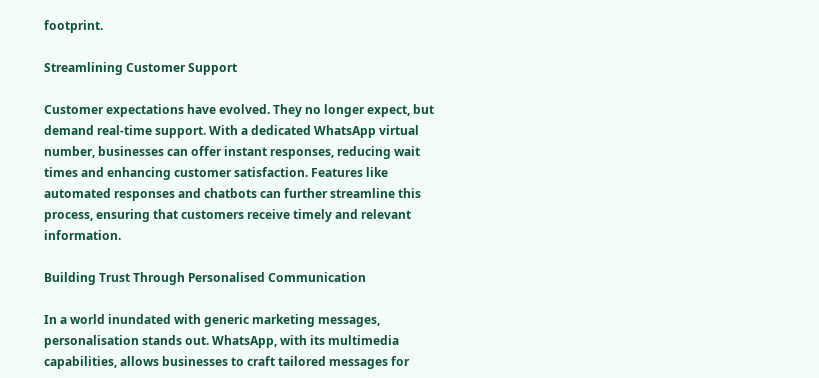footprint.

Streamlining Customer Support

Customer expectations have evolved. They no longer expect, but demand real-time support. With a dedicated WhatsApp virtual number, businesses can offer instant responses, reducing wait times and enhancing customer satisfaction. Features like automated responses and chatbots can further streamline this process, ensuring that customers receive timely and relevant information.

Building Trust Through Personalised Communication

In a world inundated with generic marketing messages, personalisation stands out. WhatsApp, with its multimedia capabilities, allows businesses to craft tailored messages for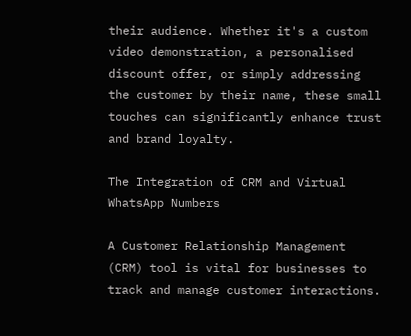their audience. Whether it's a custom video demonstration, a personalised discount offer, or simply addressing the customer by their name, these small touches can significantly enhance trust and brand loyalty.

The Integration of CRM and Virtual WhatsApp Numbers

A Customer Relationship Management (CRM) tool is vital for businesses to track and manage customer interactions.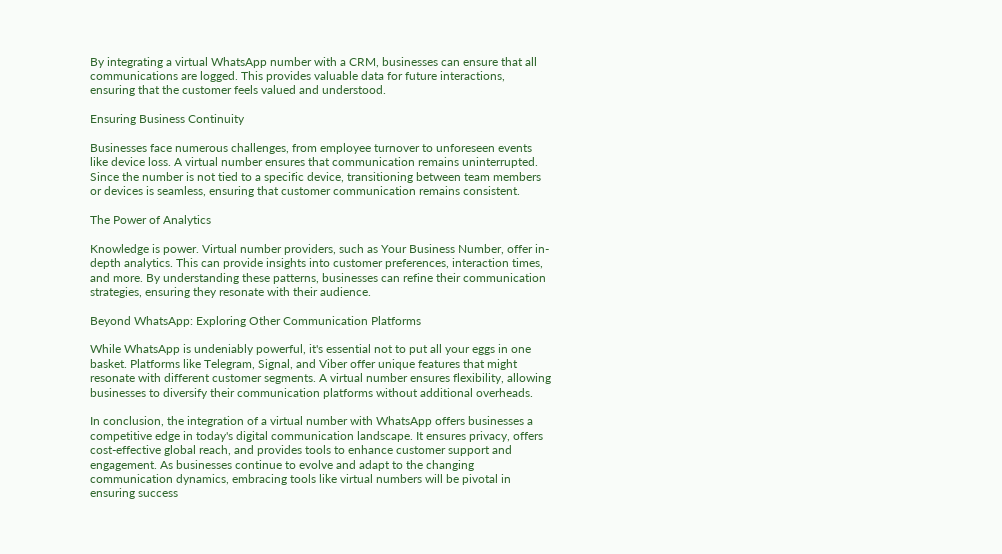By integrating a virtual WhatsApp number with a CRM, businesses can ensure that all communications are logged. This provides valuable data for future interactions, ensuring that the customer feels valued and understood.

Ensuring Business Continuity

Businesses face numerous challenges, from employee turnover to unforeseen events like device loss. A virtual number ensures that communication remains uninterrupted. Since the number is not tied to a specific device, transitioning between team members or devices is seamless, ensuring that customer communication remains consistent.

The Power of Analytics

Knowledge is power. Virtual number providers, such as Your Business Number, offer in-depth analytics. This can provide insights into customer preferences, interaction times, and more. By understanding these patterns, businesses can refine their communication strategies, ensuring they resonate with their audience.

Beyond WhatsApp: Exploring Other Communication Platforms

While WhatsApp is undeniably powerful, it's essential not to put all your eggs in one basket. Platforms like Telegram, Signal, and Viber offer unique features that might resonate with different customer segments. A virtual number ensures flexibility, allowing businesses to diversify their communication platforms without additional overheads.

In conclusion, the integration of a virtual number with WhatsApp offers businesses a competitive edge in today's digital communication landscape. It ensures privacy, offers cost-effective global reach, and provides tools to enhance customer support and engagement. As businesses continue to evolve and adapt to the changing communication dynamics, embracing tools like virtual numbers will be pivotal in ensuring success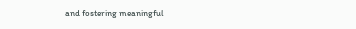and fostering meaningful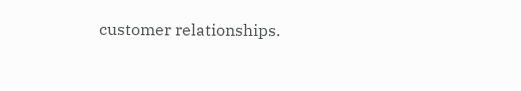customer relationships.